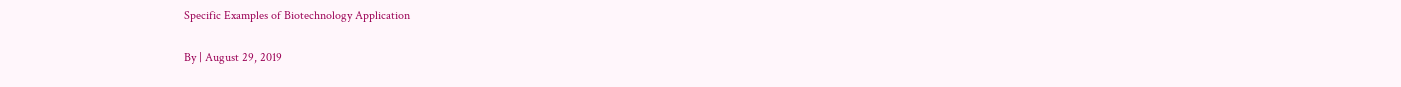Specific Examples of Biotechnology Application

By | August 29, 2019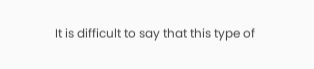It is difficult to say that this type of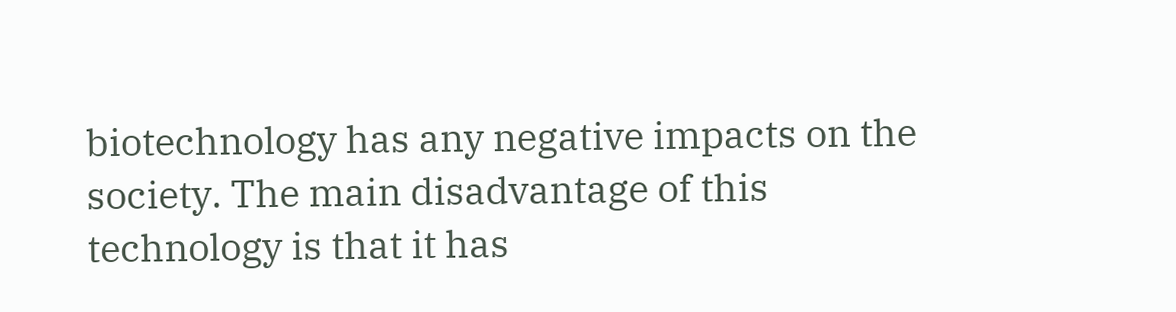biotechnology has any negative impacts on the society. The main disadvantage of this technology is that it has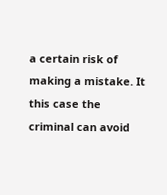a certain risk of making a mistake. It this case the criminal can avoid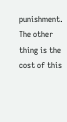punishment. The other thing is the cost of this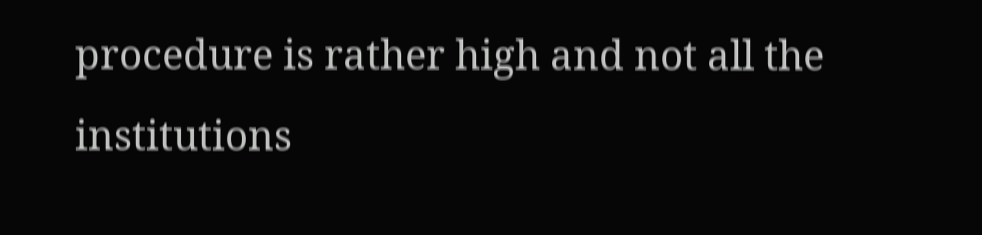procedure is rather high and not all the institutions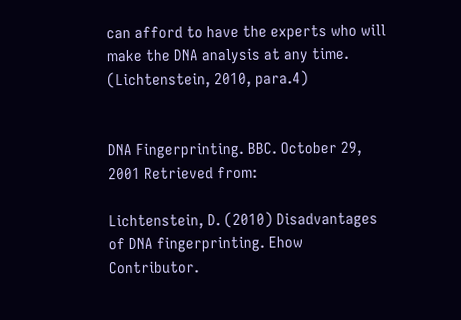can afford to have the experts who will make the DNA analysis at any time. (Lichtenstein, 2010, para.4)


DNA Fingerprinting. BBC. October 29, 2001 Retrieved from:

Lichtenstein, D. (2010) Disadvantages of DNA fingerprinting. Ehow Contributor.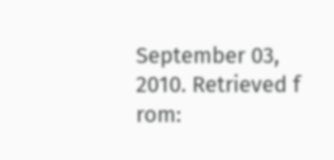September 03, 2010. Retrieved f rom: